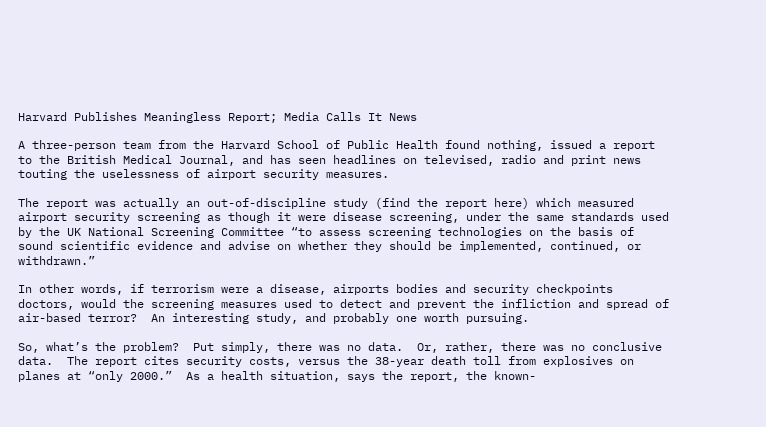Harvard Publishes Meaningless Report; Media Calls It News

A three-person team from the Harvard School of Public Health found nothing, issued a report to the British Medical Journal, and has seen headlines on televised, radio and print news touting the uselessness of airport security measures.

The report was actually an out-of-discipline study (find the report here) which measured airport security screening as though it were disease screening, under the same standards used by the UK National Screening Committee “to assess screening technologies on the basis of sound scientific evidence and advise on whether they should be implemented, continued, or withdrawn.”

In other words, if terrorism were a disease, airports bodies and security checkpoints doctors, would the screening measures used to detect and prevent the infliction and spread of air-based terror?  An interesting study, and probably one worth pursuing.

So, what’s the problem?  Put simply, there was no data.  Or, rather, there was no conclusive data.  The report cites security costs, versus the 38-year death toll from explosives on planes at “only 2000.”  As a health situation, says the report, the known-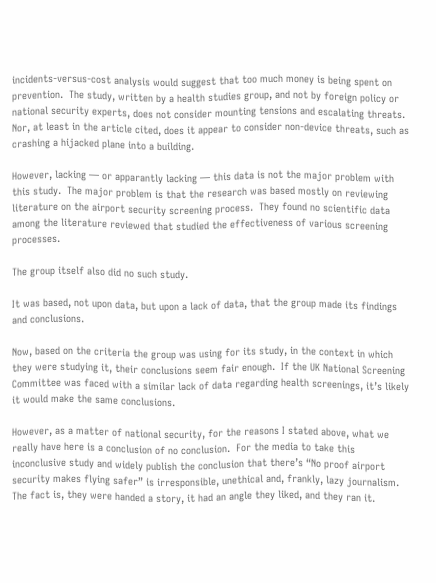incidents-versus-cost analysis would suggest that too much money is being spent on prevention.  The study, written by a health studies group, and not by foreign policy or national security experts, does not consider mounting tensions and escalating threats.  Nor, at least in the article cited, does it appear to consider non-device threats, such as crashing a hijacked plane into a building.

However, lacking — or apparantly lacking — this data is not the major problem with this study.  The major problem is that the research was based mostly on reviewing literature on the airport security screening process.  They found no scientific data among the literature reviewed that studied the effectiveness of various screening processes.

The group itself also did no such study.

It was based, not upon data, but upon a lack of data, that the group made its findings and conclusions.

Now, based on the criteria the group was using for its study, in the context in which they were studying it, their conclusions seem fair enough.  If the UK National Screening Committee was faced with a similar lack of data regarding health screenings, it’s likely it would make the same conclusions.

However, as a matter of national security, for the reasons I stated above, what we really have here is a conclusion of no conclusion.  For the media to take this inconclusive study and widely publish the conclusion that there’s “No proof airport security makes flying safer” is irresponsible, unethical and, frankly, lazy journalism.  The fact is, they were handed a story, it had an angle they liked, and they ran it.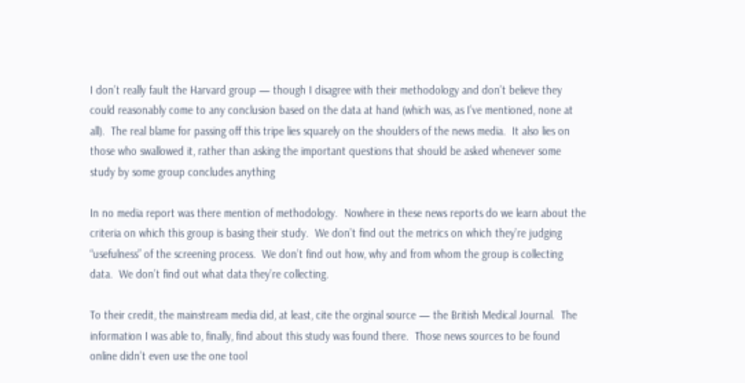I don’t really fault the Harvard group — though I disagree with their methodology and don’t believe they could reasonably come to any conclusion based on the data at hand (which was, as I’ve mentioned, none at all).  The real blame for passing off this tripe lies squarely on the shoulders of the news media.  It also lies on those who swallowed it, rather than asking the important questions that should be asked whenever some study by some group concludes anything

In no media report was there mention of methodology.  Nowhere in these news reports do we learn about the criteria on which this group is basing their study.  We don’t find out the metrics on which they’re judging “usefulness” of the screening process.  We don’t find out how, why and from whom the group is collecting data.  We don’t find out what data they’re collecting.

To their credit, the mainstream media did, at least, cite the orginal source — the British Medical Journal.  The information I was able to, finally, find about this study was found there.  Those news sources to be found online didn’t even use the one tool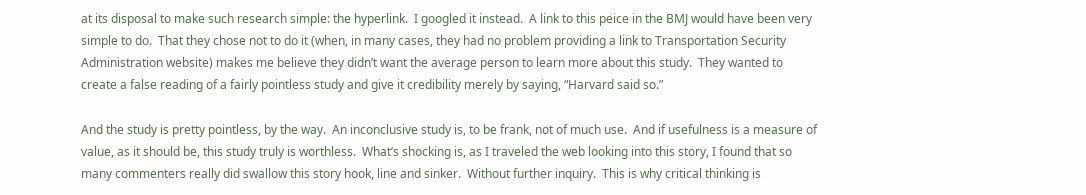at its disposal to make such research simple: the hyperlink.  I googled it instead.  A link to this peice in the BMJ would have been very simple to do.  That they chose not to do it (when, in many cases, they had no problem providing a link to Transportation Security Administration website) makes me believe they didn’t want the average person to learn more about this study.  They wanted to create a false reading of a fairly pointless study and give it credibility merely by saying, “Harvard said so.”

And the study is pretty pointless, by the way.  An inconclusive study is, to be frank, not of much use.  And if usefulness is a measure of value, as it should be, this study truly is worthless.  What’s shocking is, as I traveled the web looking into this story, I found that so many commenters really did swallow this story hook, line and sinker.  Without further inquiry.  This is why critical thinking is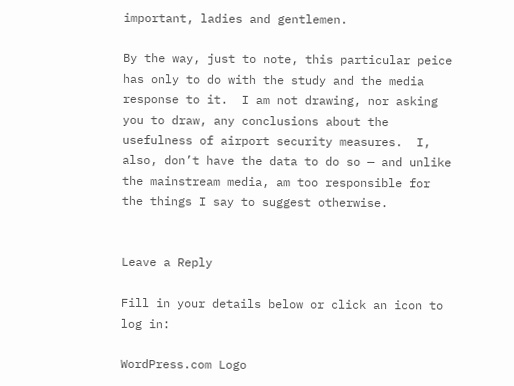important, ladies and gentlemen.

By the way, just to note, this particular peice has only to do with the study and the media response to it.  I am not drawing, nor asking you to draw, any conclusions about the usefulness of airport security measures.  I, also, don’t have the data to do so — and unlike the mainstream media, am too responsible for the things I say to suggest otherwise.


Leave a Reply

Fill in your details below or click an icon to log in:

WordPress.com Logo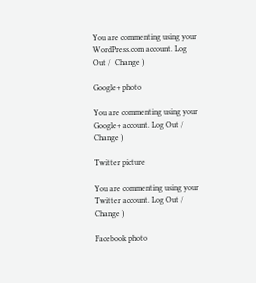You are commenting using your WordPress.com account. Log Out /  Change )

Google+ photo

You are commenting using your Google+ account. Log Out /  Change )

Twitter picture

You are commenting using your Twitter account. Log Out /  Change )

Facebook photo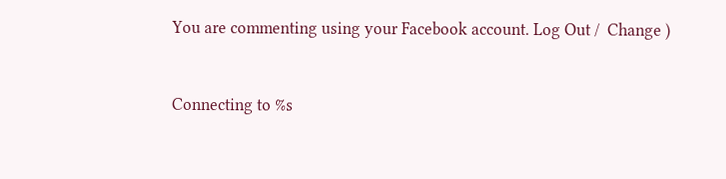You are commenting using your Facebook account. Log Out /  Change )


Connecting to %s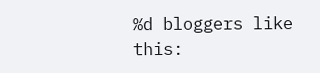%d bloggers like this: